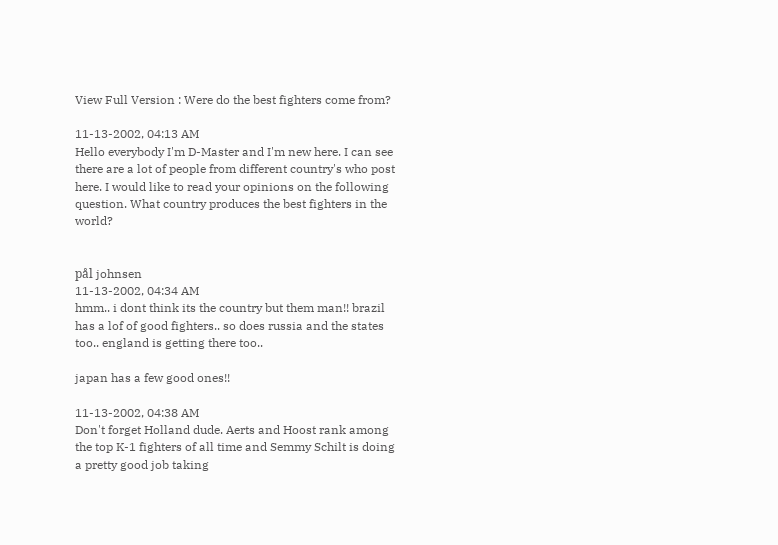View Full Version : Were do the best fighters come from?

11-13-2002, 04:13 AM
Hello everybody I'm D-Master and I'm new here. I can see there are a lot of people from different country's who post here. I would like to read your opinions on the following question. What country produces the best fighters in the world?


pål johnsen
11-13-2002, 04:34 AM
hmm.. i dont think its the country but them man!! brazil has a lof of good fighters.. so does russia and the states too.. england is getting there too..

japan has a few good ones!!

11-13-2002, 04:38 AM
Don't forget Holland dude. Aerts and Hoost rank among the top K-1 fighters of all time and Semmy Schilt is doing a pretty good job taking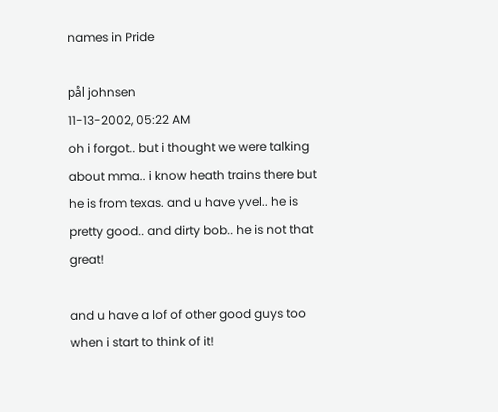names in Pride

pål johnsen
11-13-2002, 05:22 AM
oh i forgot.. but i thought we were talking about mma.. i know heath trains there but he is from texas. and u have yvel.. he is pretty good.. and dirty bob.. he is not that great!

and u have a lof of other good guys too when i start to think of it!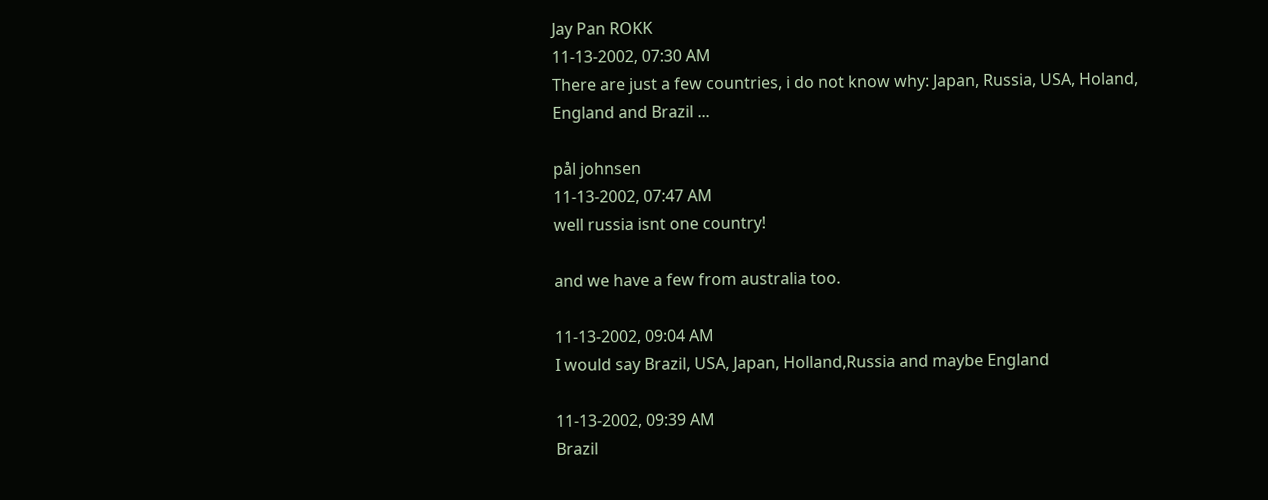Jay Pan ROKK
11-13-2002, 07:30 AM
There are just a few countries, i do not know why: Japan, Russia, USA, Holand, England and Brazil ...

pål johnsen
11-13-2002, 07:47 AM
well russia isnt one country!

and we have a few from australia too.

11-13-2002, 09:04 AM
I would say Brazil, USA, Japan, Holland,Russia and maybe England

11-13-2002, 09:39 AM
Brazil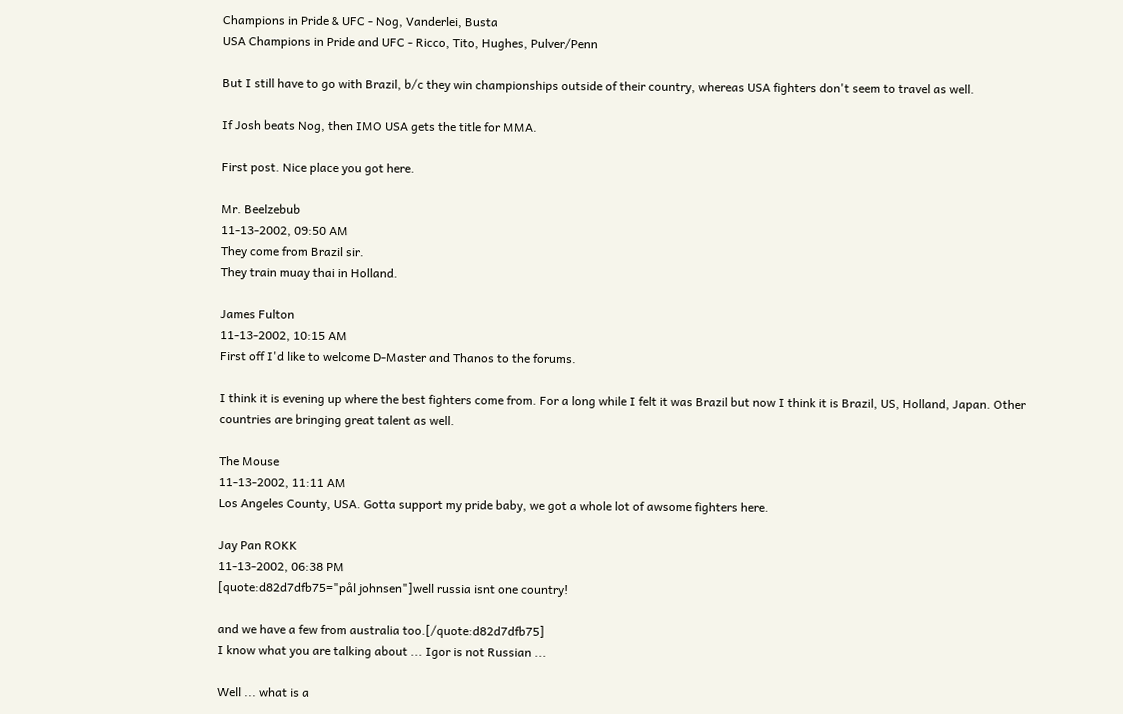Champions in Pride & UFC - Nog, Vanderlei, Busta
USA Champions in Pride and UFC - Ricco, Tito, Hughes, Pulver/Penn

But I still have to go with Brazil, b/c they win championships outside of their country, whereas USA fighters don't seem to travel as well.

If Josh beats Nog, then IMO USA gets the title for MMA.

First post. Nice place you got here.

Mr. Beelzebub
11-13-2002, 09:50 AM
They come from Brazil sir.
They train muay thai in Holland.

James Fulton
11-13-2002, 10:15 AM
First off I'd like to welcome D-Master and Thanos to the forums.

I think it is evening up where the best fighters come from. For a long while I felt it was Brazil but now I think it is Brazil, US, Holland, Japan. Other countries are bringing great talent as well.

The Mouse
11-13-2002, 11:11 AM
Los Angeles County, USA. Gotta support my pride baby, we got a whole lot of awsome fighters here.

Jay Pan ROKK
11-13-2002, 06:38 PM
[quote:d82d7dfb75="pål johnsen"]well russia isnt one country!

and we have a few from australia too.[/quote:d82d7dfb75]
I know what you are talking about ... Igor is not Russian ...

Well ... what is a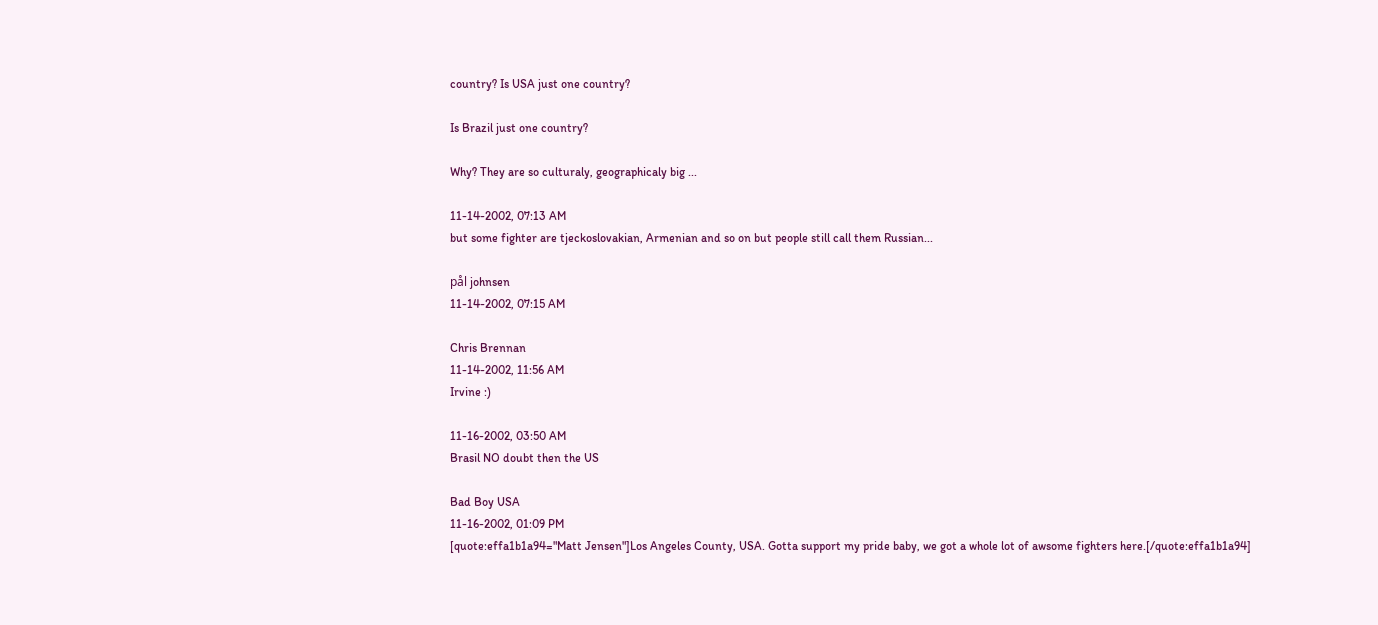country? Is USA just one country?

Is Brazil just one country?

Why? They are so culturaly, geographicaly big ...

11-14-2002, 07:13 AM
but some fighter are tjeckoslovakian, Armenian and so on but people still call them Russian...

pål johnsen
11-14-2002, 07:15 AM

Chris Brennan
11-14-2002, 11:56 AM
Irvine :)

11-16-2002, 03:50 AM
Brasil NO doubt then the US

Bad Boy USA
11-16-2002, 01:09 PM
[quote:effa1b1a94="Matt Jensen"]Los Angeles County, USA. Gotta support my pride baby, we got a whole lot of awsome fighters here.[/quote:effa1b1a94]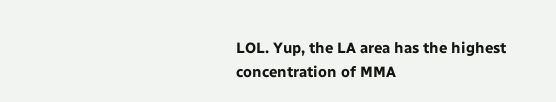LOL. Yup, the LA area has the highest concentration of MMA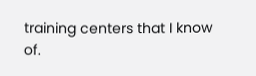training centers that I know of.